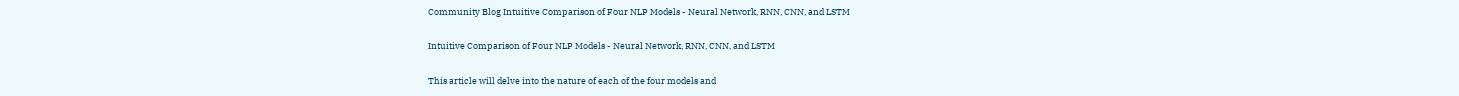Community Blog Intuitive Comparison of Four NLP Models - Neural Network, RNN, CNN, and LSTM

Intuitive Comparison of Four NLP Models - Neural Network, RNN, CNN, and LSTM

This article will delve into the nature of each of the four models and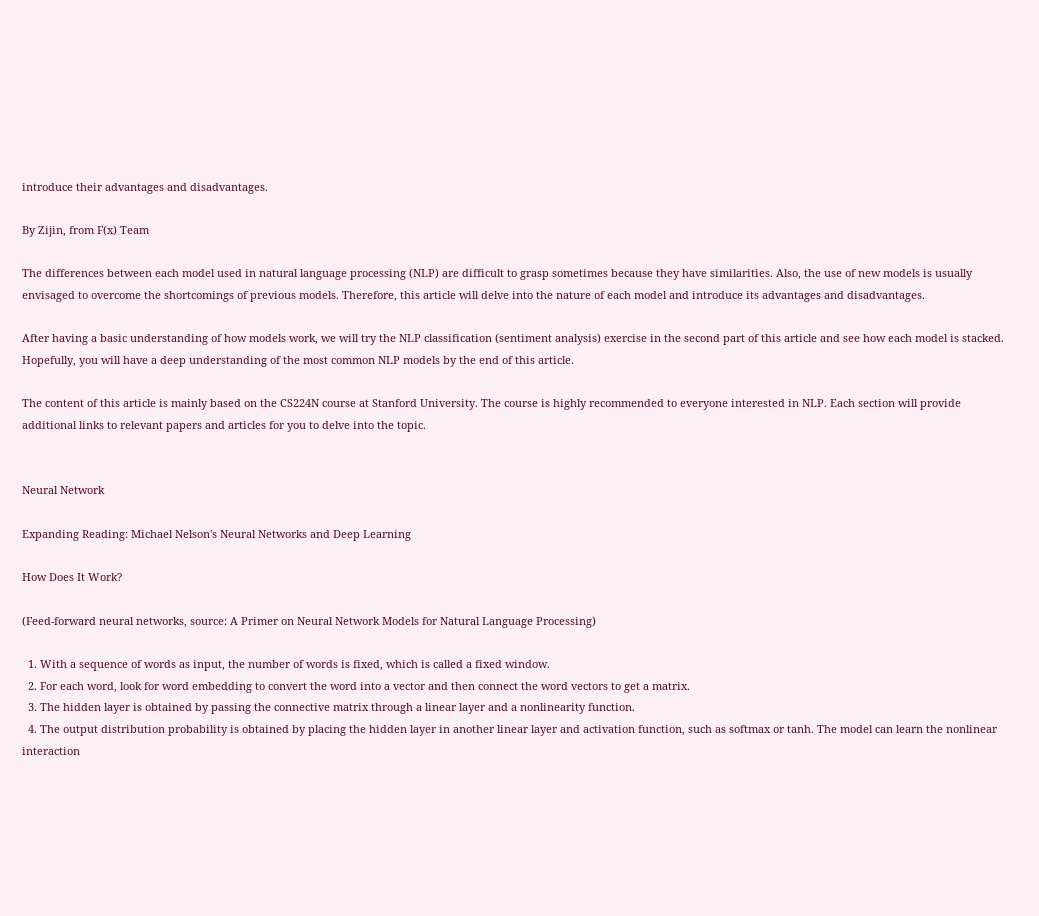introduce their advantages and disadvantages.

By Zijin, from F(x) Team

The differences between each model used in natural language processing (NLP) are difficult to grasp sometimes because they have similarities. Also, the use of new models is usually envisaged to overcome the shortcomings of previous models. Therefore, this article will delve into the nature of each model and introduce its advantages and disadvantages.

After having a basic understanding of how models work, we will try the NLP classification (sentiment analysis) exercise in the second part of this article and see how each model is stacked. Hopefully, you will have a deep understanding of the most common NLP models by the end of this article.

The content of this article is mainly based on the CS224N course at Stanford University. The course is highly recommended to everyone interested in NLP. Each section will provide additional links to relevant papers and articles for you to delve into the topic.


Neural Network

Expanding Reading: Michael Nelson's Neural Networks and Deep Learning

How Does It Work?

(Feed-forward neural networks, source: A Primer on Neural Network Models for Natural Language Processing)

  1. With a sequence of words as input, the number of words is fixed, which is called a fixed window.
  2. For each word, look for word embedding to convert the word into a vector and then connect the word vectors to get a matrix.
  3. The hidden layer is obtained by passing the connective matrix through a linear layer and a nonlinearity function.
  4. The output distribution probability is obtained by placing the hidden layer in another linear layer and activation function, such as softmax or tanh. The model can learn the nonlinear interaction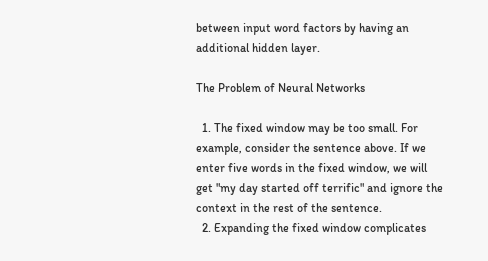between input word factors by having an additional hidden layer.

The Problem of Neural Networks

  1. The fixed window may be too small. For example, consider the sentence above. If we enter five words in the fixed window, we will get "my day started off terrific" and ignore the context in the rest of the sentence.
  2. Expanding the fixed window complicates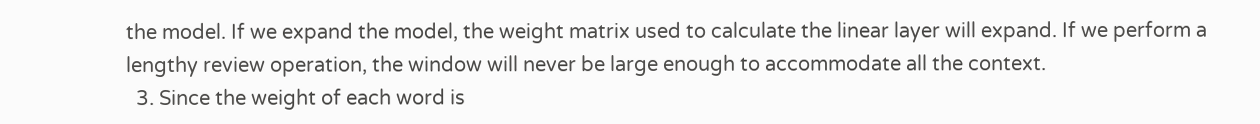the model. If we expand the model, the weight matrix used to calculate the linear layer will expand. If we perform a lengthy review operation, the window will never be large enough to accommodate all the context.
  3. Since the weight of each word is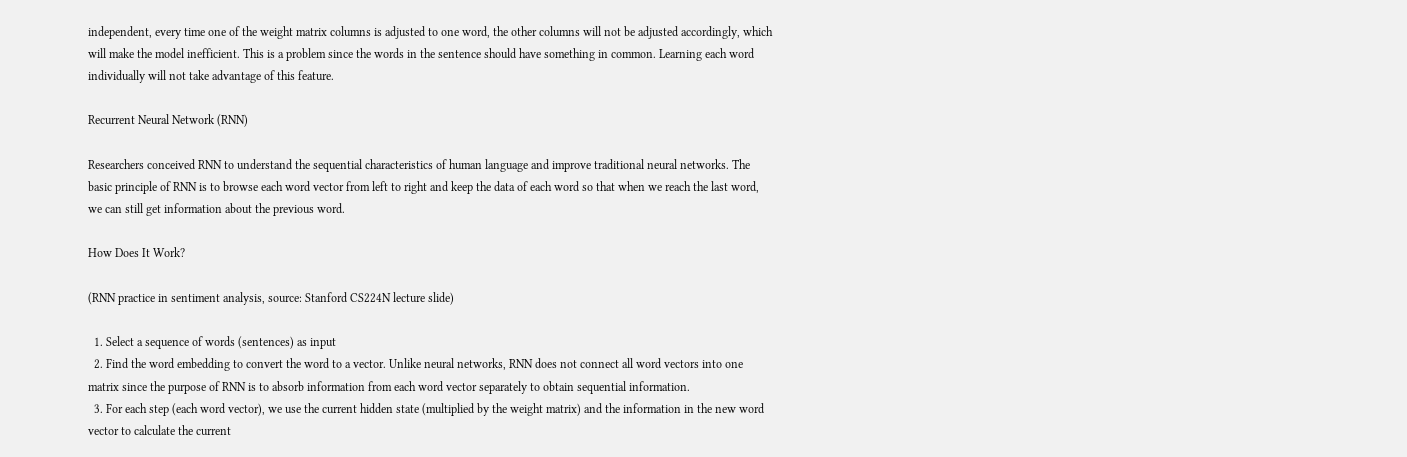independent, every time one of the weight matrix columns is adjusted to one word, the other columns will not be adjusted accordingly, which will make the model inefficient. This is a problem since the words in the sentence should have something in common. Learning each word individually will not take advantage of this feature.

Recurrent Neural Network (RNN)

Researchers conceived RNN to understand the sequential characteristics of human language and improve traditional neural networks. The basic principle of RNN is to browse each word vector from left to right and keep the data of each word so that when we reach the last word, we can still get information about the previous word.

How Does It Work?

(RNN practice in sentiment analysis, source: Stanford CS224N lecture slide)

  1. Select a sequence of words (sentences) as input
  2. Find the word embedding to convert the word to a vector. Unlike neural networks, RNN does not connect all word vectors into one matrix since the purpose of RNN is to absorb information from each word vector separately to obtain sequential information.
  3. For each step (each word vector), we use the current hidden state (multiplied by the weight matrix) and the information in the new word vector to calculate the current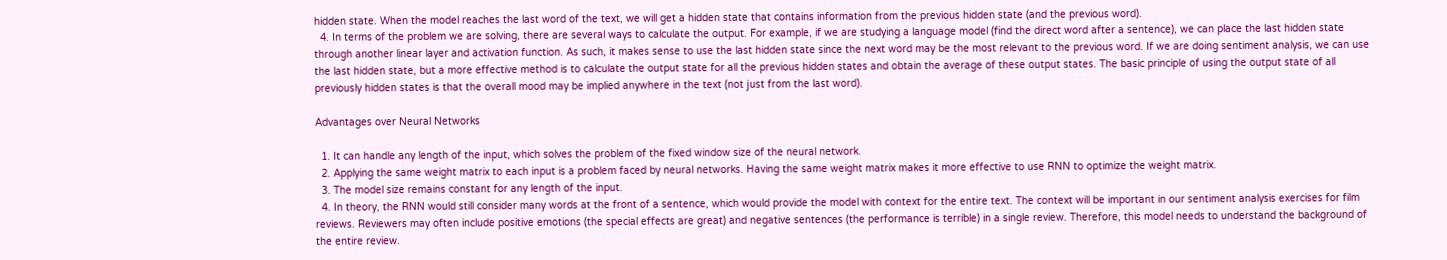hidden state. When the model reaches the last word of the text, we will get a hidden state that contains information from the previous hidden state (and the previous word).
  4. In terms of the problem we are solving, there are several ways to calculate the output. For example, if we are studying a language model (find the direct word after a sentence), we can place the last hidden state through another linear layer and activation function. As such, it makes sense to use the last hidden state since the next word may be the most relevant to the previous word. If we are doing sentiment analysis, we can use the last hidden state, but a more effective method is to calculate the output state for all the previous hidden states and obtain the average of these output states. The basic principle of using the output state of all previously hidden states is that the overall mood may be implied anywhere in the text (not just from the last word).

Advantages over Neural Networks

  1. It can handle any length of the input, which solves the problem of the fixed window size of the neural network.
  2. Applying the same weight matrix to each input is a problem faced by neural networks. Having the same weight matrix makes it more effective to use RNN to optimize the weight matrix.
  3. The model size remains constant for any length of the input.
  4. In theory, the RNN would still consider many words at the front of a sentence, which would provide the model with context for the entire text. The context will be important in our sentiment analysis exercises for film reviews. Reviewers may often include positive emotions (the special effects are great) and negative sentences (the performance is terrible) in a single review. Therefore, this model needs to understand the background of the entire review.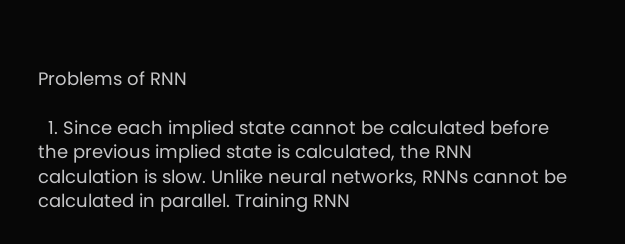Problems of RNN

  1. Since each implied state cannot be calculated before the previous implied state is calculated, the RNN calculation is slow. Unlike neural networks, RNNs cannot be calculated in parallel. Training RNN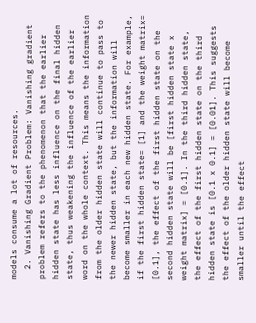models consume a lot of resources.
  2. Vanishing Gradient Problem: Vanishing gradient problem refers to the phenomenon that the earlier hidden state has less influence on the final hidden state, thus weakening the influence of the earlier word on the whole context. This means the information from the older hidden state will continue to pass to the newer hidden state, but the information will become smaller in each new hidden state. For example, if the first hidden state= [1] and the weight matrix= [0.1], the effect of the first hidden state on the second hidden state will be [first hidden state x weight matrix] = [0.1]. In the third hidden state, the effect of the first hidden state on the third hidden state is [0.1 x 0.1] = [0.01]. This suggests the effect of the older hidden state will become smaller until the effect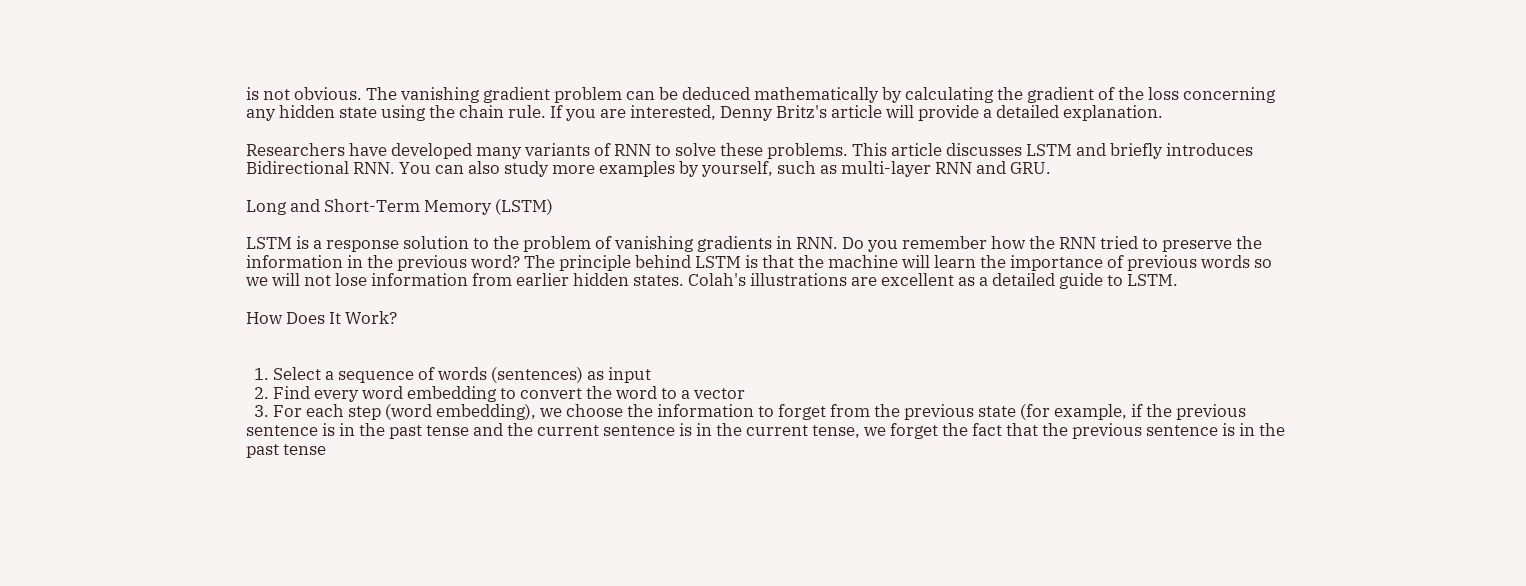is not obvious. The vanishing gradient problem can be deduced mathematically by calculating the gradient of the loss concerning any hidden state using the chain rule. If you are interested, Denny Britz's article will provide a detailed explanation.

Researchers have developed many variants of RNN to solve these problems. This article discusses LSTM and briefly introduces Bidirectional RNN. You can also study more examples by yourself, such as multi-layer RNN and GRU.

Long and Short-Term Memory (LSTM)

LSTM is a response solution to the problem of vanishing gradients in RNN. Do you remember how the RNN tried to preserve the information in the previous word? The principle behind LSTM is that the machine will learn the importance of previous words so we will not lose information from earlier hidden states. Colah's illustrations are excellent as a detailed guide to LSTM.

How Does It Work?


  1. Select a sequence of words (sentences) as input
  2. Find every word embedding to convert the word to a vector
  3. For each step (word embedding), we choose the information to forget from the previous state (for example, if the previous sentence is in the past tense and the current sentence is in the current tense, we forget the fact that the previous sentence is in the past tense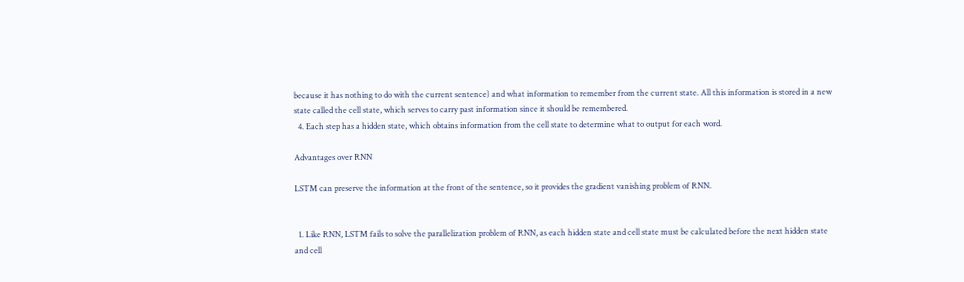because it has nothing to do with the current sentence) and what information to remember from the current state. All this information is stored in a new state called the cell state, which serves to carry past information since it should be remembered.
  4. Each step has a hidden state, which obtains information from the cell state to determine what to output for each word.

Advantages over RNN

LSTM can preserve the information at the front of the sentence, so it provides the gradient vanishing problem of RNN.


  1. Like RNN, LSTM fails to solve the parallelization problem of RNN, as each hidden state and cell state must be calculated before the next hidden state and cell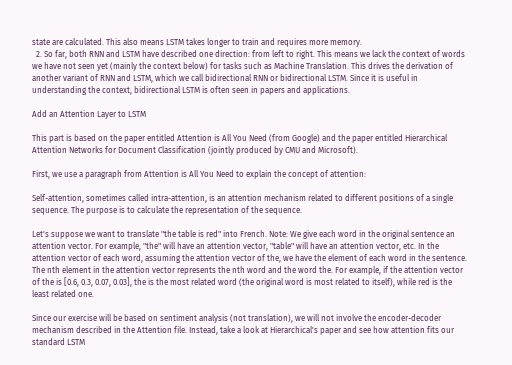state are calculated. This also means LSTM takes longer to train and requires more memory.
  2. So far, both RNN and LSTM have described one direction: from left to right. This means we lack the context of words we have not seen yet (mainly the context below) for tasks such as Machine Translation. This drives the derivation of another variant of RNN and LSTM, which we call bidirectional RNN or bidirectional LSTM. Since it is useful in understanding the context, bidirectional LSTM is often seen in papers and applications.

Add an Attention Layer to LSTM

This part is based on the paper entitled Attention is All You Need (from Google) and the paper entitled Hierarchical Attention Networks for Document Classification (jointly produced by CMU and Microsoft).

First, we use a paragraph from Attention is All You Need to explain the concept of attention:

Self-attention, sometimes called intra-attention, is an attention mechanism related to different positions of a single sequence. The purpose is to calculate the representation of the sequence.

Let's suppose we want to translate "the table is red" into French. Note: We give each word in the original sentence an attention vector. For example, "the" will have an attention vector, "table" will have an attention vector, etc. In the attention vector of each word, assuming the attention vector of the, we have the element of each word in the sentence. The nth element in the attention vector represents the nth word and the word the. For example, if the attention vector of the is [0.6, 0.3, 0.07, 0.03], the is the most related word (the original word is most related to itself), while red is the least related one.

Since our exercise will be based on sentiment analysis (not translation), we will not involve the encoder-decoder mechanism described in the Attention file. Instead, take a look at Hierarchical's paper and see how attention fits our standard LSTM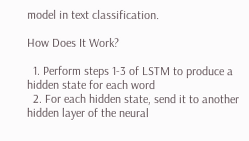model in text classification.

How Does It Work?

  1. Perform steps 1-3 of LSTM to produce a hidden state for each word
  2. For each hidden state, send it to another hidden layer of the neural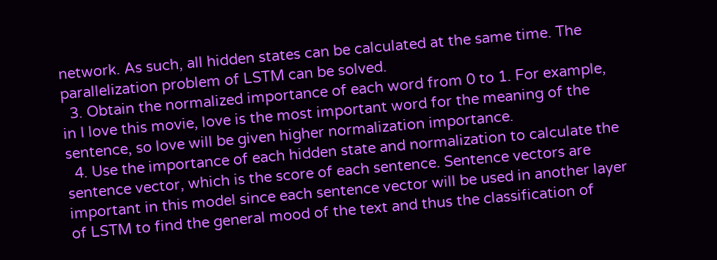network. As such, all hidden states can be calculated at the same time. The parallelization problem of LSTM can be solved.
  3. Obtain the normalized importance of each word from 0 to 1. For example, in I love this movie, love is the most important word for the meaning of the sentence, so love will be given higher normalization importance.
  4. Use the importance of each hidden state and normalization to calculate the sentence vector, which is the score of each sentence. Sentence vectors are important in this model since each sentence vector will be used in another layer of LSTM to find the general mood of the text and thus the classification of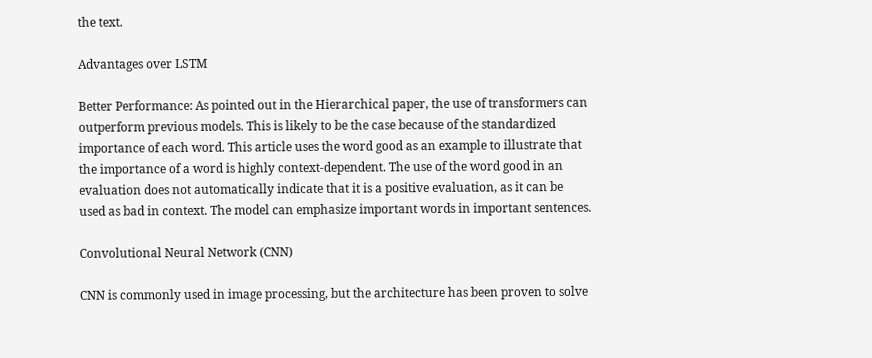the text.

Advantages over LSTM

Better Performance: As pointed out in the Hierarchical paper, the use of transformers can outperform previous models. This is likely to be the case because of the standardized importance of each word. This article uses the word good as an example to illustrate that the importance of a word is highly context-dependent. The use of the word good in an evaluation does not automatically indicate that it is a positive evaluation, as it can be used as bad in context. The model can emphasize important words in important sentences.

Convolutional Neural Network (CNN)

CNN is commonly used in image processing, but the architecture has been proven to solve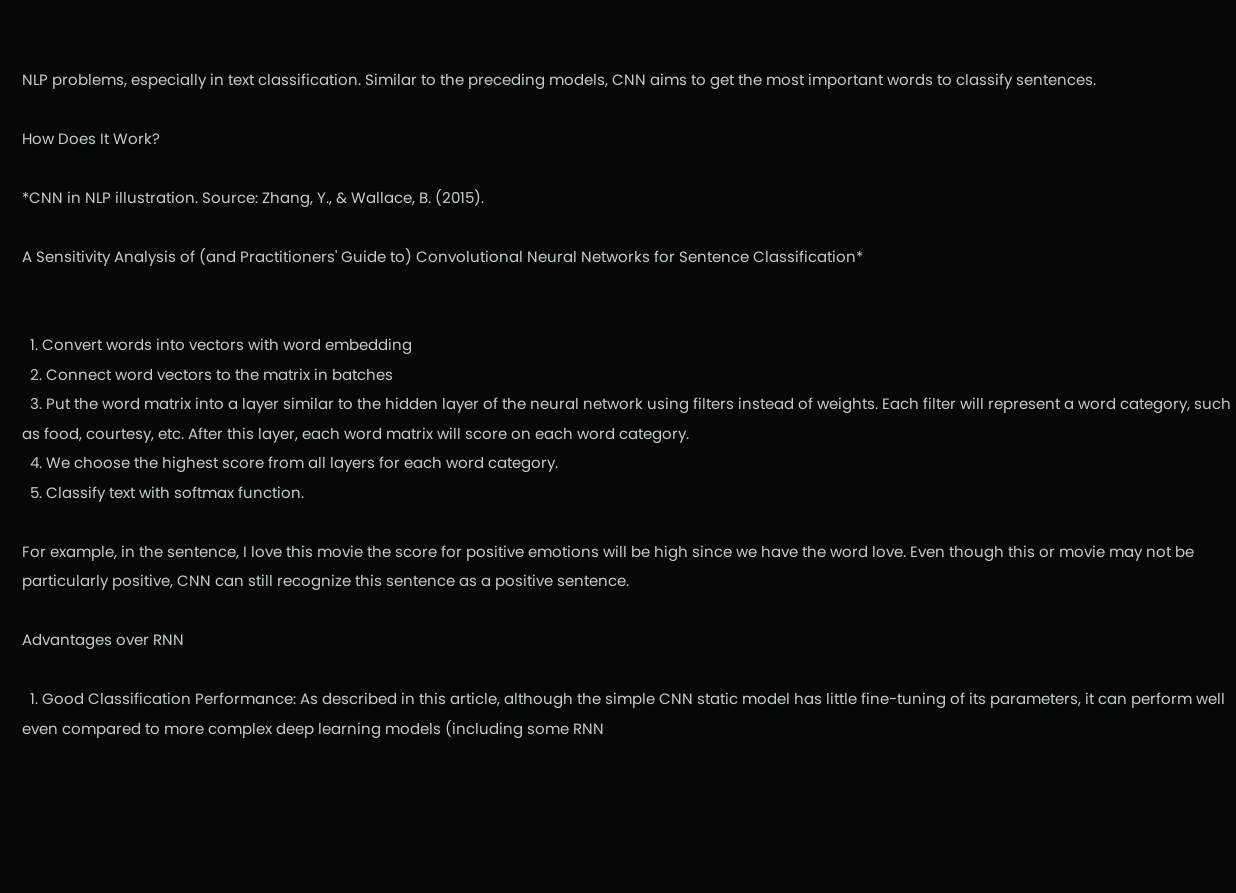NLP problems, especially in text classification. Similar to the preceding models, CNN aims to get the most important words to classify sentences.

How Does It Work?

*CNN in NLP illustration. Source: Zhang, Y., & Wallace, B. (2015).

A Sensitivity Analysis of (and Practitioners' Guide to) Convolutional Neural Networks for Sentence Classification*


  1. Convert words into vectors with word embedding
  2. Connect word vectors to the matrix in batches
  3. Put the word matrix into a layer similar to the hidden layer of the neural network using filters instead of weights. Each filter will represent a word category, such as food, courtesy, etc. After this layer, each word matrix will score on each word category.
  4. We choose the highest score from all layers for each word category.
  5. Classify text with softmax function.

For example, in the sentence, I love this movie the score for positive emotions will be high since we have the word love. Even though this or movie may not be particularly positive, CNN can still recognize this sentence as a positive sentence.

Advantages over RNN

  1. Good Classification Performance: As described in this article, although the simple CNN static model has little fine-tuning of its parameters, it can perform well even compared to more complex deep learning models (including some RNN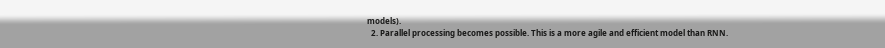models).
  2. Parallel processing becomes possible. This is a more agile and efficient model than RNN.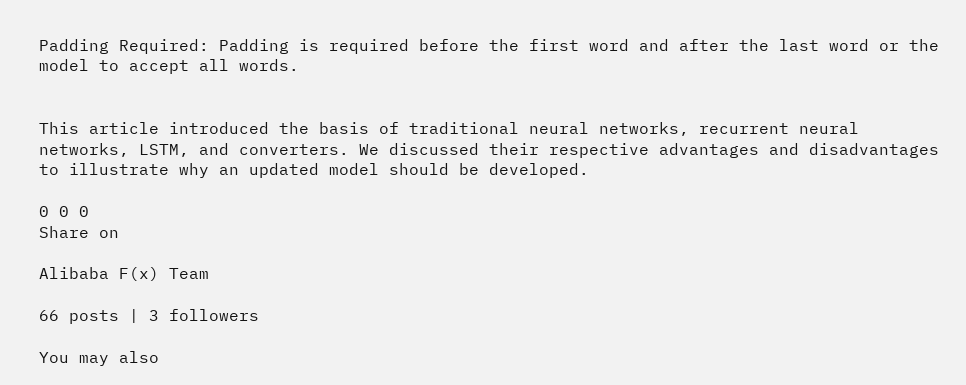Padding Required: Padding is required before the first word and after the last word or the model to accept all words.


This article introduced the basis of traditional neural networks, recurrent neural networks, LSTM, and converters. We discussed their respective advantages and disadvantages to illustrate why an updated model should be developed.

0 0 0
Share on

Alibaba F(x) Team

66 posts | 3 followers

You may also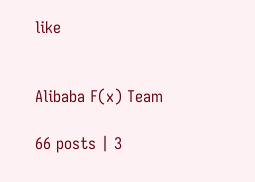like


Alibaba F(x) Team

66 posts | 3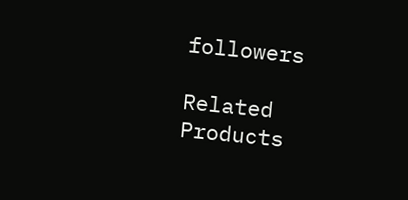followers

Related Products